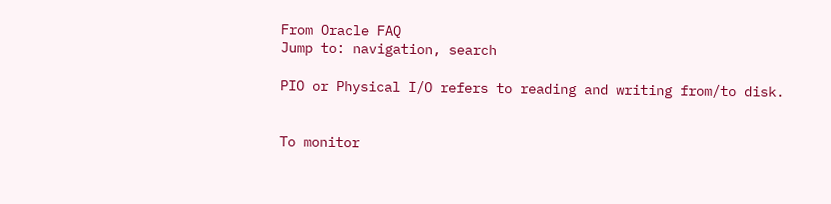From Oracle FAQ
Jump to: navigation, search

PIO or Physical I/O refers to reading and writing from/to disk.


To monitor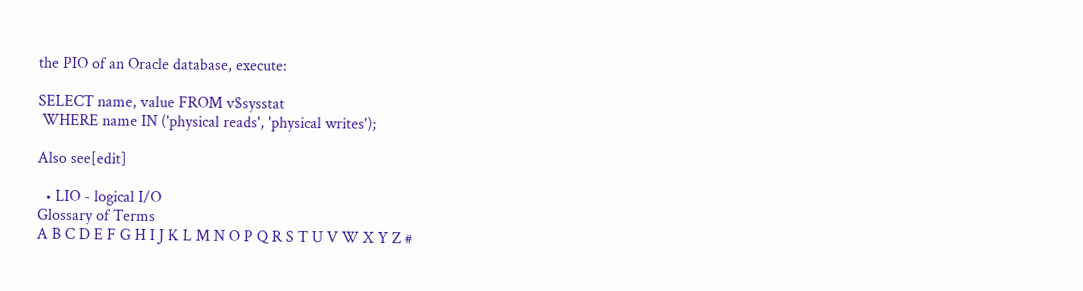the PIO of an Oracle database, execute:

SELECT name, value FROM v$sysstat
 WHERE name IN ('physical reads', 'physical writes');

Also see[edit]

  • LIO - logical I/O
Glossary of Terms
A B C D E F G H I J K L M N O P Q R S T U V W X Y Z #